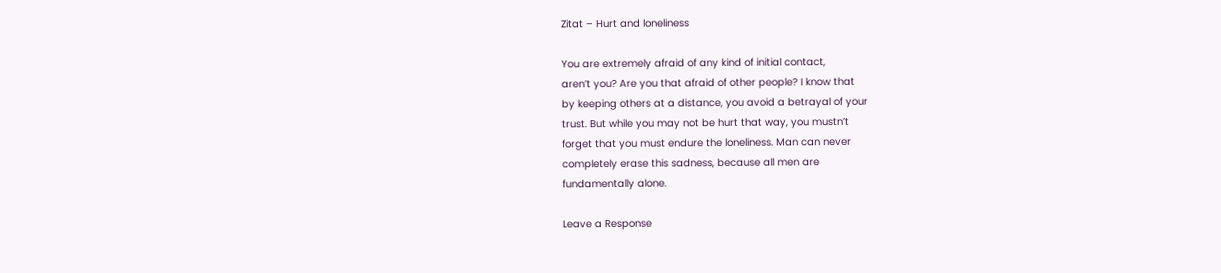Zitat – Hurt and loneliness

You are extremely afraid of any kind of initial contact,
aren’t you? Are you that afraid of other people? I know that
by keeping others at a distance, you avoid a betrayal of your
trust. But while you may not be hurt that way, you mustn’t
forget that you must endure the loneliness. Man can never
completely erase this sadness, because all men are
fundamentally alone.

Leave a Response